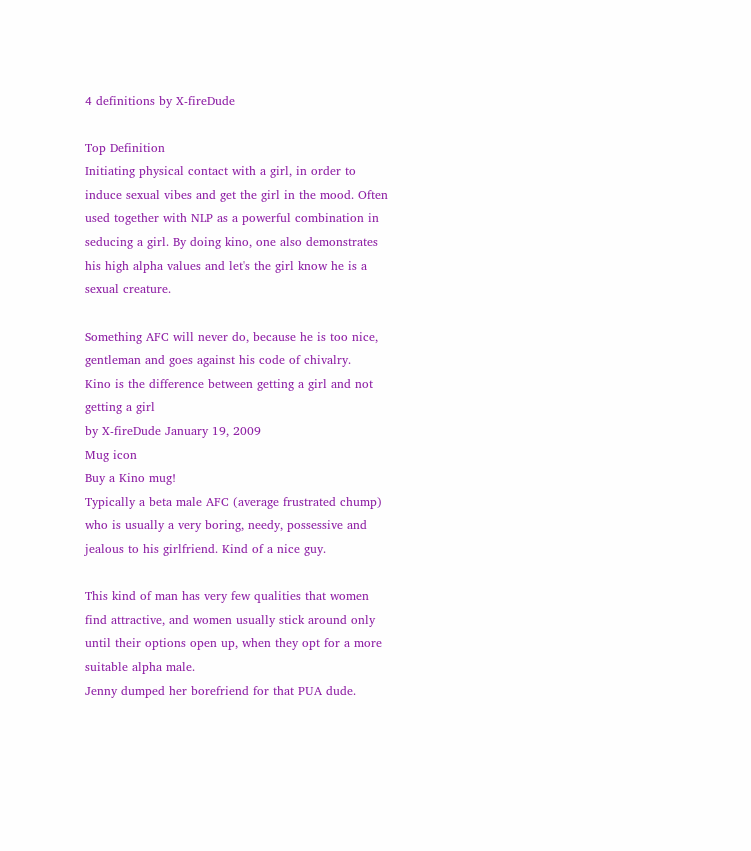4 definitions by X-fireDude

Top Definition
Initiating physical contact with a girl, in order to induce sexual vibes and get the girl in the mood. Often used together with NLP as a powerful combination in seducing a girl. By doing kino, one also demonstrates his high alpha values and let's the girl know he is a sexual creature.

Something AFC will never do, because he is too nice, gentleman and goes against his code of chivalry.
Kino is the difference between getting a girl and not getting a girl
by X-fireDude January 19, 2009
Mug icon
Buy a Kino mug!
Typically a beta male AFC (average frustrated chump) who is usually a very boring, needy, possessive and jealous to his girlfriend. Kind of a nice guy.

This kind of man has very few qualities that women find attractive, and women usually stick around only until their options open up, when they opt for a more suitable alpha male.
Jenny dumped her borefriend for that PUA dude.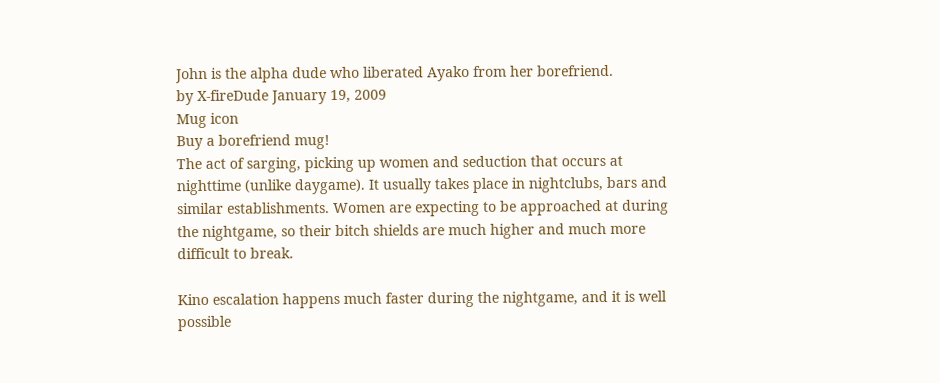John is the alpha dude who liberated Ayako from her borefriend.
by X-fireDude January 19, 2009
Mug icon
Buy a borefriend mug!
The act of sarging, picking up women and seduction that occurs at nighttime (unlike daygame). It usually takes place in nightclubs, bars and similar establishments. Women are expecting to be approached at during the nightgame, so their bitch shields are much higher and much more difficult to break.

Kino escalation happens much faster during the nightgame, and it is well possible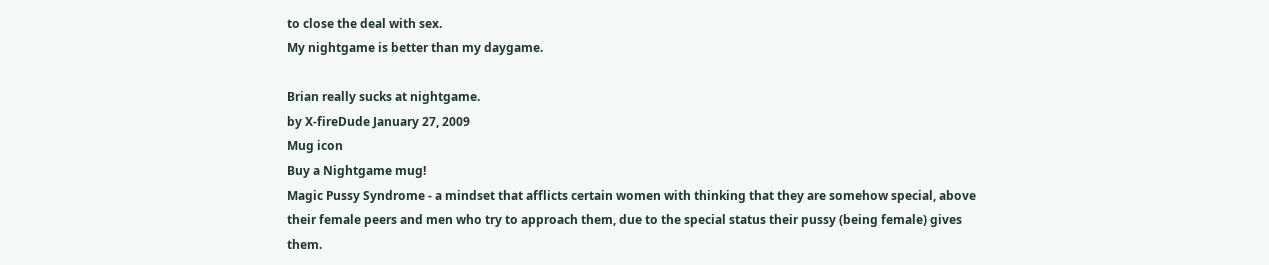to close the deal with sex.
My nightgame is better than my daygame.

Brian really sucks at nightgame.
by X-fireDude January 27, 2009
Mug icon
Buy a Nightgame mug!
Magic Pussy Syndrome - a mindset that afflicts certain women with thinking that they are somehow special, above their female peers and men who try to approach them, due to the special status their pussy (being female) gives them.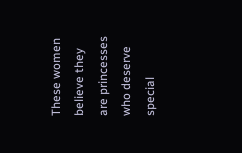These women believe they are princesses who deserve special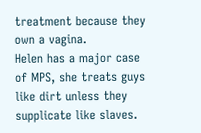treatment because they own a vagina.
Helen has a major case of MPS, she treats guys like dirt unless they supplicate like slaves.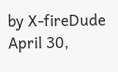by X-fireDude April 30,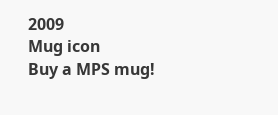2009
Mug icon
Buy a MPS mug!